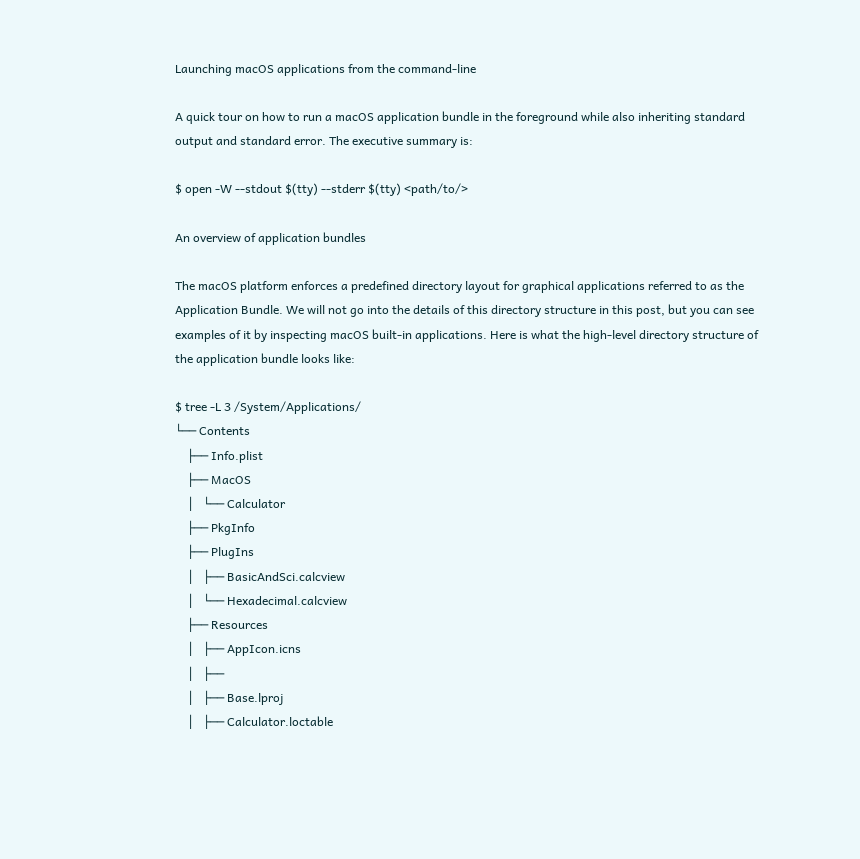Launching macOS applications from the command-line

A quick tour on how to run a macOS application bundle in the foreground while also inheriting standard output and standard error. The executive summary is:

$ open -W --stdout $(tty) --stderr $(tty) <path/to/>

An overview of application bundles

The macOS platform enforces a predefined directory layout for graphical applications referred to as the Application Bundle. We will not go into the details of this directory structure in this post, but you can see examples of it by inspecting macOS built-in applications. Here is what the high-level directory structure of the application bundle looks like:

$ tree -L 3 /System/Applications/
└── Contents
    ├── Info.plist
    ├── MacOS
    │   └── Calculator
    ├── PkgInfo
    ├── PlugIns
    │   ├── BasicAndSci.calcview
    │   └── Hexadecimal.calcview
    ├── Resources
    │   ├── AppIcon.icns
    │   ├──
    │   ├── Base.lproj
    │   ├── Calculator.loctable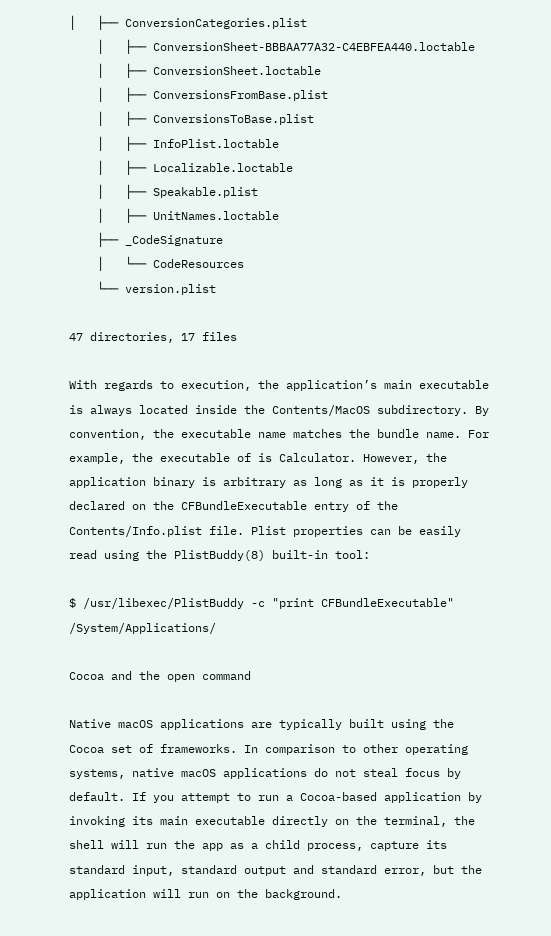│   ├── ConversionCategories.plist
    │   ├── ConversionSheet-BBBAA77A32-C4EBFEA440.loctable
    │   ├── ConversionSheet.loctable
    │   ├── ConversionsFromBase.plist
    │   ├── ConversionsToBase.plist
    │   ├── InfoPlist.loctable
    │   ├── Localizable.loctable
    │   ├── Speakable.plist
    │   ├── UnitNames.loctable
    ├── _CodeSignature
    │   └── CodeResources
    └── version.plist

47 directories, 17 files

With regards to execution, the application’s main executable is always located inside the Contents/MacOS subdirectory. By convention, the executable name matches the bundle name. For example, the executable of is Calculator. However, the application binary is arbitrary as long as it is properly declared on the CFBundleExecutable entry of the Contents/Info.plist file. Plist properties can be easily read using the PlistBuddy(8) built-in tool:

$ /usr/libexec/PlistBuddy -c "print CFBundleExecutable" /System/Applications/

Cocoa and the open command

Native macOS applications are typically built using the Cocoa set of frameworks. In comparison to other operating systems, native macOS applications do not steal focus by default. If you attempt to run a Cocoa-based application by invoking its main executable directly on the terminal, the shell will run the app as a child process, capture its standard input, standard output and standard error, but the application will run on the background.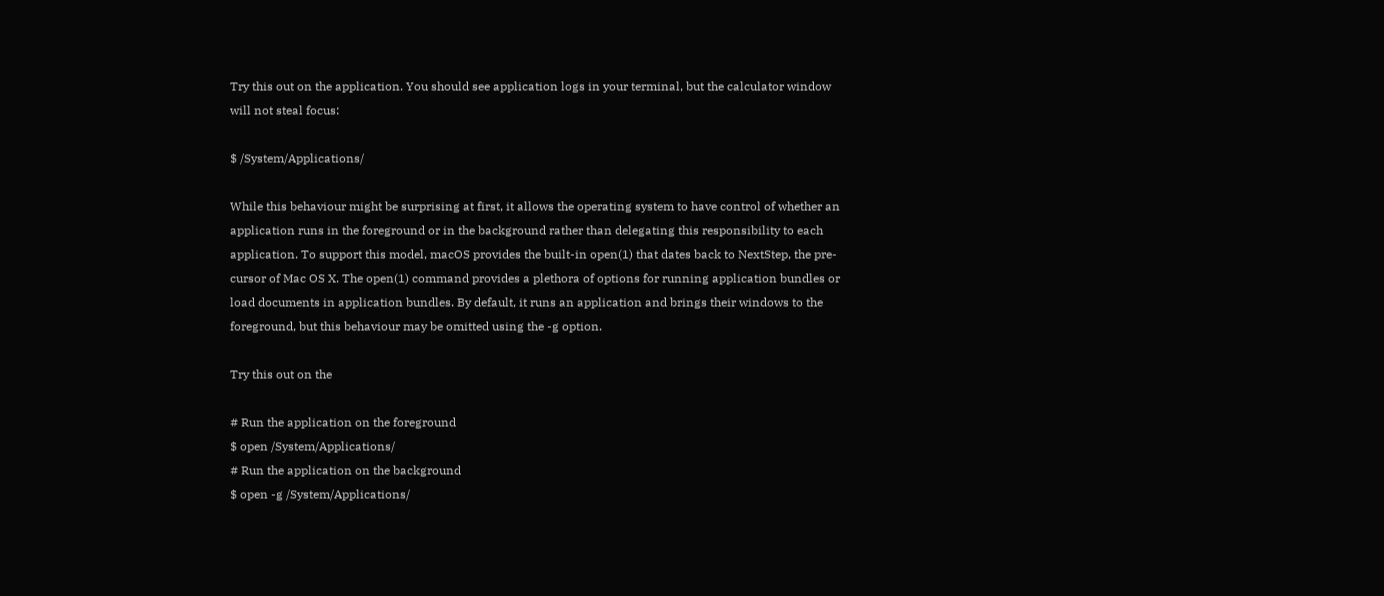Try this out on the application. You should see application logs in your terminal, but the calculator window will not steal focus:

$ /System/Applications/

While this behaviour might be surprising at first, it allows the operating system to have control of whether an application runs in the foreground or in the background rather than delegating this responsibility to each application. To support this model, macOS provides the built-in open(1) that dates back to NextStep, the pre-cursor of Mac OS X. The open(1) command provides a plethora of options for running application bundles or load documents in application bundles. By default, it runs an application and brings their windows to the foreground, but this behaviour may be omitted using the -g option.

Try this out on the

# Run the application on the foreground
$ open /System/Applications/
# Run the application on the background
$ open -g /System/Applications/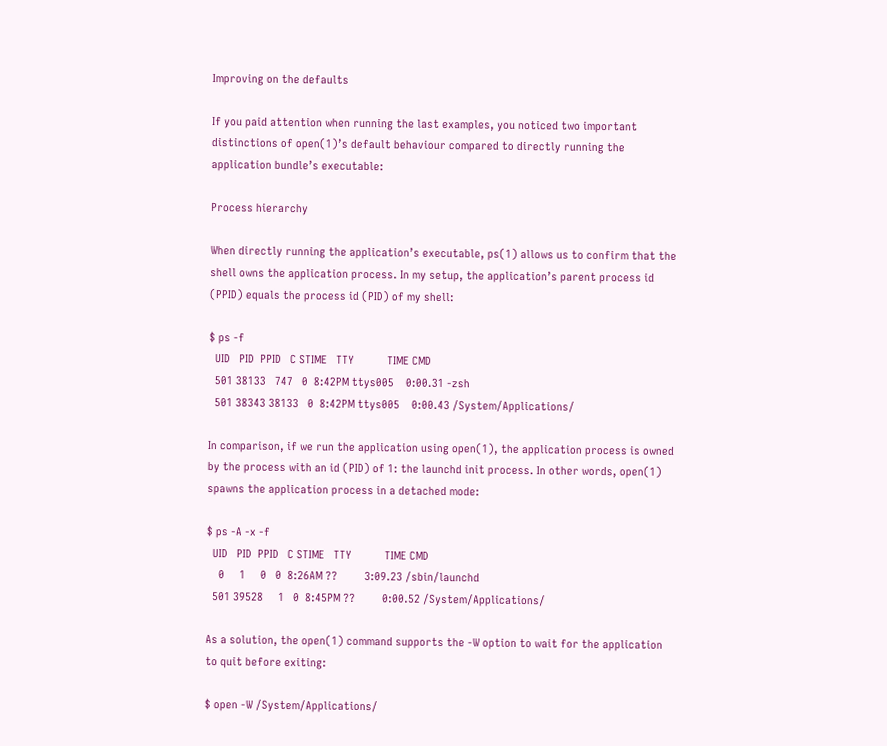Improving on the defaults

If you paid attention when running the last examples, you noticed two important distinctions of open(1)’s default behaviour compared to directly running the application bundle’s executable:

Process hierarchy

When directly running the application’s executable, ps(1) allows us to confirm that the shell owns the application process. In my setup, the application’s parent process id (PPID) equals the process id (PID) of my shell:

$ ps -f
  UID   PID  PPID   C STIME   TTY           TIME CMD
  501 38133   747   0  8:42PM ttys005    0:00.31 -zsh
  501 38343 38133   0  8:42PM ttys005    0:00.43 /System/Applications/

In comparison, if we run the application using open(1), the application process is owned by the process with an id (PID) of 1: the launchd init process. In other words, open(1) spawns the application process in a detached mode:

$ ps -A -x -f
  UID   PID  PPID   C STIME   TTY           TIME CMD
    0     1     0   0  8:26AM ??         3:09.23 /sbin/launchd
  501 39528     1   0  8:45PM ??         0:00.52 /System/Applications/

As a solution, the open(1) command supports the -W option to wait for the application to quit before exiting:

$ open -W /System/Applications/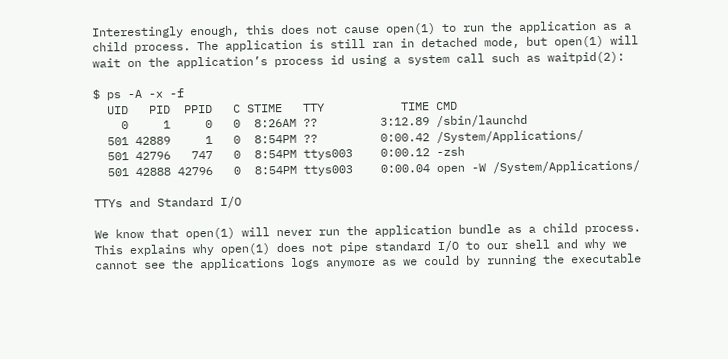Interestingly enough, this does not cause open(1) to run the application as a child process. The application is still ran in detached mode, but open(1) will wait on the application’s process id using a system call such as waitpid(2):

$ ps -A -x -f
  UID   PID  PPID   C STIME   TTY           TIME CMD
    0     1     0   0  8:26AM ??         3:12.89 /sbin/launchd
  501 42889     1   0  8:54PM ??         0:00.42 /System/Applications/
  501 42796   747   0  8:54PM ttys003    0:00.12 -zsh
  501 42888 42796   0  8:54PM ttys003    0:00.04 open -W /System/Applications/

TTYs and Standard I/O

We know that open(1) will never run the application bundle as a child process. This explains why open(1) does not pipe standard I/O to our shell and why we cannot see the applications logs anymore as we could by running the executable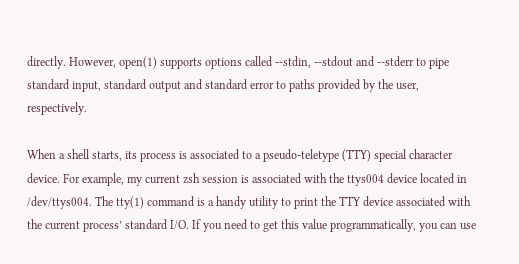directly. However, open(1) supports options called --stdin, --stdout and --stderr to pipe standard input, standard output and standard error to paths provided by the user, respectively.

When a shell starts, its process is associated to a pseudo-teletype (TTY) special character device. For example, my current zsh session is associated with the ttys004 device located in /dev/ttys004. The tty(1) command is a handy utility to print the TTY device associated with the current process’ standard I/O. If you need to get this value programmatically, you can use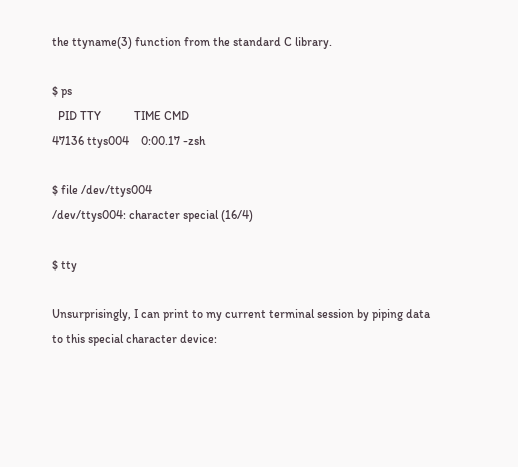the ttyname(3) function from the standard C library.

$ ps
  PID TTY           TIME CMD
47136 ttys004    0:00.17 -zsh

$ file /dev/ttys004
/dev/ttys004: character special (16/4)

$ tty

Unsurprisingly, I can print to my current terminal session by piping data to this special character device: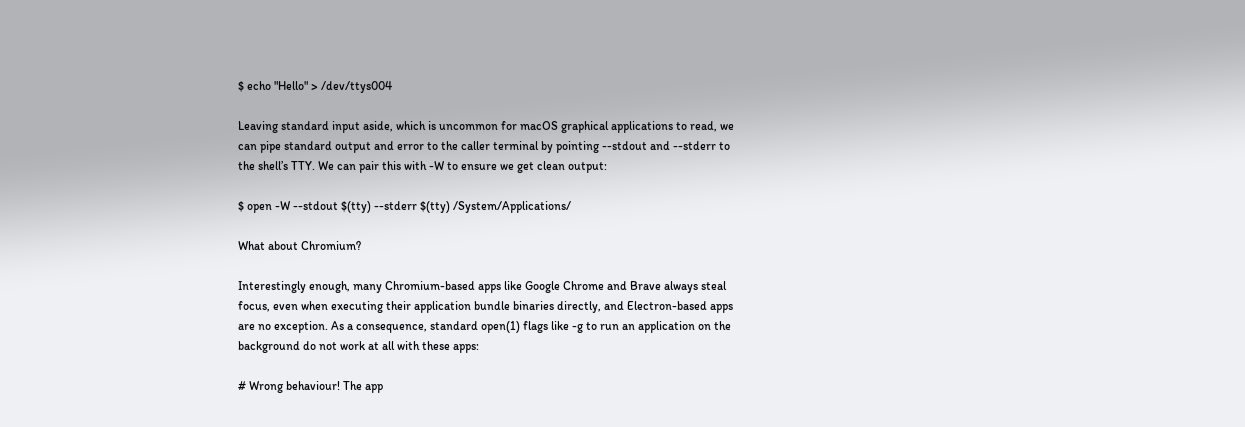$ echo "Hello" > /dev/ttys004

Leaving standard input aside, which is uncommon for macOS graphical applications to read, we can pipe standard output and error to the caller terminal by pointing --stdout and --stderr to the shell’s TTY. We can pair this with -W to ensure we get clean output:

$ open -W --stdout $(tty) --stderr $(tty) /System/Applications/

What about Chromium?

Interestingly enough, many Chromium-based apps like Google Chrome and Brave always steal focus, even when executing their application bundle binaries directly, and Electron-based apps are no exception. As a consequence, standard open(1) flags like -g to run an application on the background do not work at all with these apps:

# Wrong behaviour! The app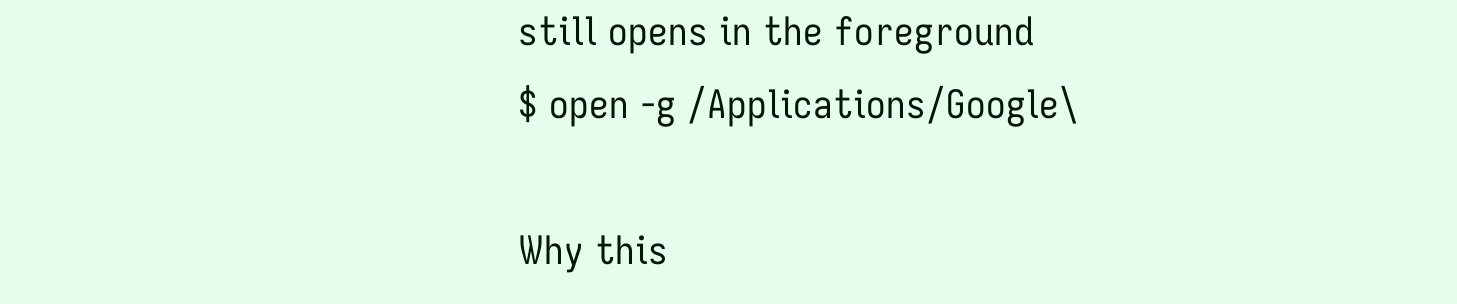still opens in the foreground
$ open -g /Applications/Google\

Why this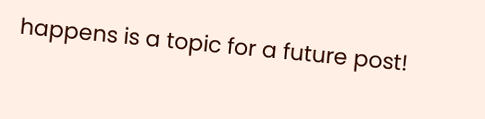happens is a topic for a future post!